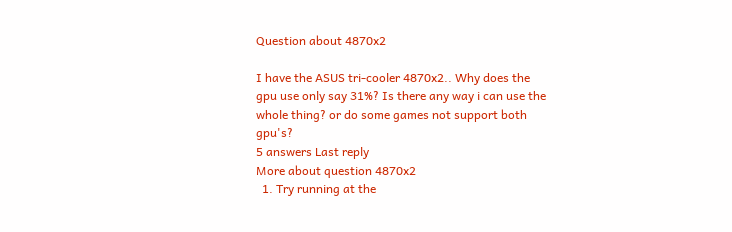Question about 4870x2

I have the ASUS tri-cooler 4870x2.. Why does the gpu use only say 31%? Is there any way i can use the whole thing? or do some games not support both gpu's?
5 answers Last reply
More about question 4870x2
  1. Try running at the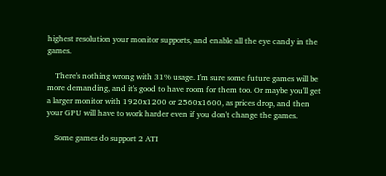highest resolution your monitor supports, and enable all the eye candy in the games.

    There's nothing wrong with 31% usage. I'm sure some future games will be more demanding, and it's good to have room for them too. Or maybe you'll get a larger monitor with 1920x1200 or 2560x1600, as prices drop, and then your GPU will have to work harder even if you don't change the games.

    Some games do support 2 ATI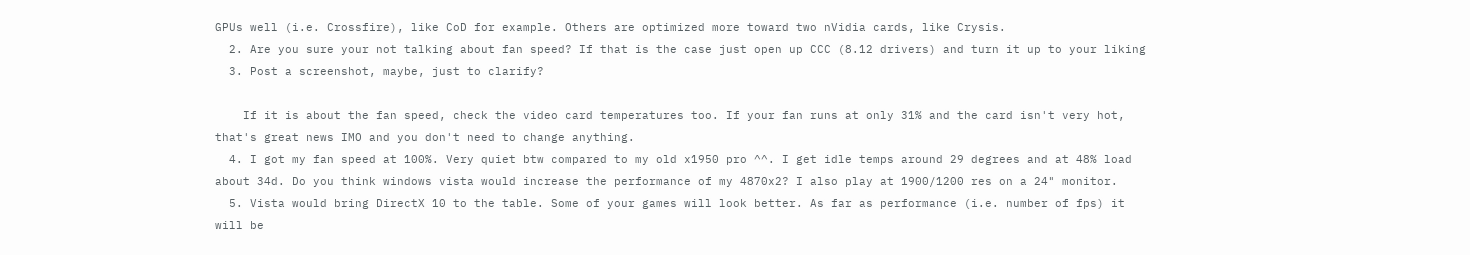GPUs well (i.e. Crossfire), like CoD for example. Others are optimized more toward two nVidia cards, like Crysis.
  2. Are you sure your not talking about fan speed? If that is the case just open up CCC (8.12 drivers) and turn it up to your liking
  3. Post a screenshot, maybe, just to clarify?

    If it is about the fan speed, check the video card temperatures too. If your fan runs at only 31% and the card isn't very hot, that's great news IMO and you don't need to change anything.
  4. I got my fan speed at 100%. Very quiet btw compared to my old x1950 pro ^^. I get idle temps around 29 degrees and at 48% load about 34d. Do you think windows vista would increase the performance of my 4870x2? I also play at 1900/1200 res on a 24" monitor.
  5. Vista would bring DirectX 10 to the table. Some of your games will look better. As far as performance (i.e. number of fps) it will be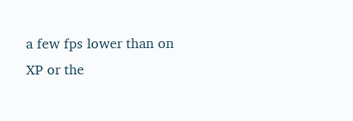a few fps lower than on XP or the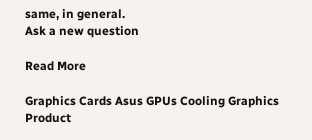same, in general.
Ask a new question

Read More

Graphics Cards Asus GPUs Cooling Graphics Product